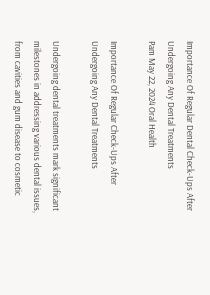Importance Of Regular Dental Check-Ups After Undergoing Any Dental Treatments
Pam May 22, 2024 Oral Health

Importance Of Regular Check-Ups After Undergoing Any Dental Treatments

Undergoing dental treatments mark significant milestones in addressing various dental issues, from cavities and gum disease to cosmetic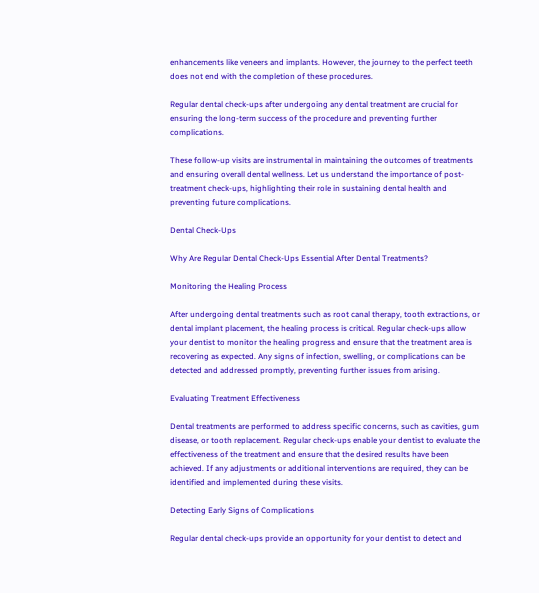enhancements like veneers and implants. However, the journey to the perfect teeth does not end with the completion of these procedures.

Regular dental check-ups after undergoing any dental treatment are crucial for ensuring the long-term success of the procedure and preventing further complications.

These follow-up visits are instrumental in maintaining the outcomes of treatments and ensuring overall dental wellness. Let us understand the importance of post-treatment check-ups, highlighting their role in sustaining dental health and preventing future complications.

Dental Check-Ups

Why Are Regular Dental Check-Ups Essential After Dental Treatments?

Monitoring the Healing Process

After undergoing dental treatments such as root canal therapy, tooth extractions, or dental implant placement, the healing process is critical. Regular check-ups allow your dentist to monitor the healing progress and ensure that the treatment area is recovering as expected. Any signs of infection, swelling, or complications can be detected and addressed promptly, preventing further issues from arising.

Evaluating Treatment Effectiveness

Dental treatments are performed to address specific concerns, such as cavities, gum disease, or tooth replacement. Regular check-ups enable your dentist to evaluate the effectiveness of the treatment and ensure that the desired results have been achieved. If any adjustments or additional interventions are required, they can be identified and implemented during these visits.

Detecting Early Signs of Complications

Regular dental check-ups provide an opportunity for your dentist to detect and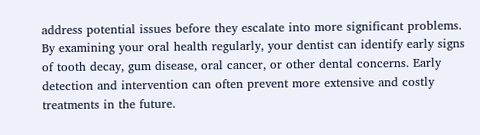address potential issues before they escalate into more significant problems. By examining your oral health regularly, your dentist can identify early signs of tooth decay, gum disease, oral cancer, or other dental concerns. Early detection and intervention can often prevent more extensive and costly treatments in the future.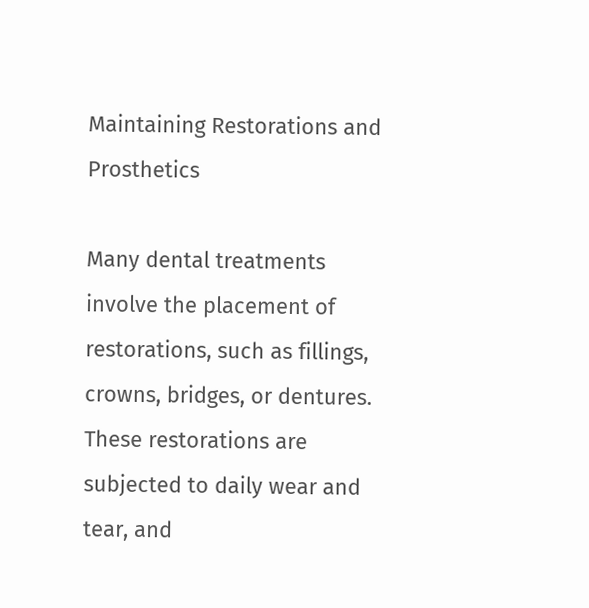Maintaining Restorations and Prosthetics

Many dental treatments involve the placement of restorations, such as fillings, crowns, bridges, or dentures. These restorations are subjected to daily wear and tear, and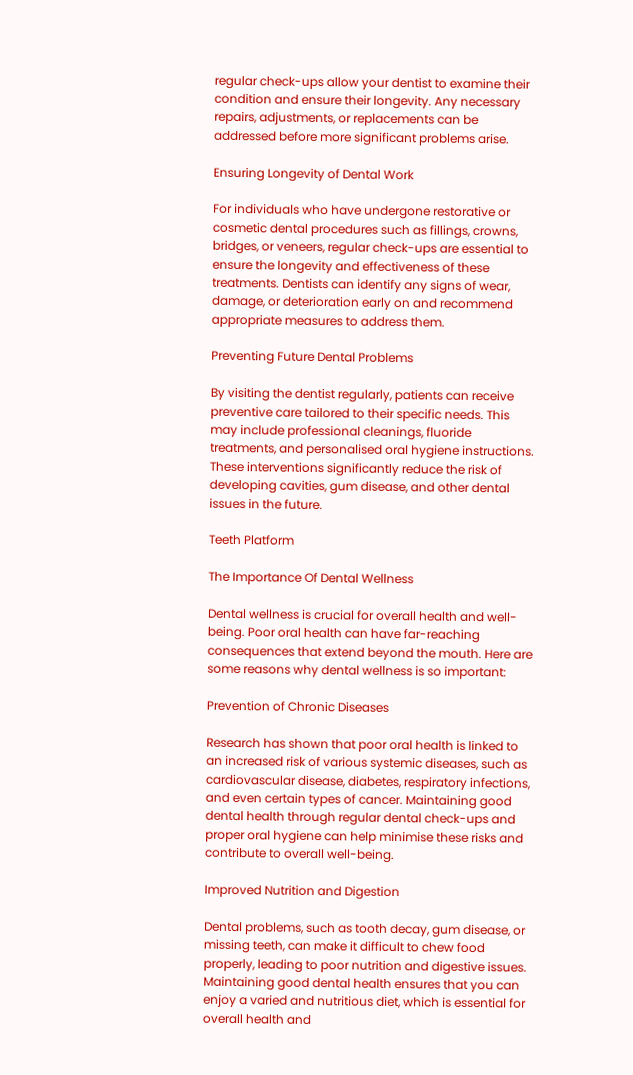regular check-ups allow your dentist to examine their condition and ensure their longevity. Any necessary repairs, adjustments, or replacements can be addressed before more significant problems arise.

Ensuring Longevity of Dental Work

For individuals who have undergone restorative or cosmetic dental procedures such as fillings, crowns, bridges, or veneers, regular check-ups are essential to ensure the longevity and effectiveness of these treatments. Dentists can identify any signs of wear, damage, or deterioration early on and recommend appropriate measures to address them.

Preventing Future Dental Problems

By visiting the dentist regularly, patients can receive preventive care tailored to their specific needs. This may include professional cleanings, fluoride treatments, and personalised oral hygiene instructions. These interventions significantly reduce the risk of developing cavities, gum disease, and other dental issues in the future.

Teeth Platform

The Importance Of Dental Wellness

Dental wellness is crucial for overall health and well-being. Poor oral health can have far-reaching consequences that extend beyond the mouth. Here are some reasons why dental wellness is so important:

Prevention of Chronic Diseases

Research has shown that poor oral health is linked to an increased risk of various systemic diseases, such as cardiovascular disease, diabetes, respiratory infections, and even certain types of cancer. Maintaining good dental health through regular dental check-ups and proper oral hygiene can help minimise these risks and contribute to overall well-being.

Improved Nutrition and Digestion

Dental problems, such as tooth decay, gum disease, or missing teeth, can make it difficult to chew food properly, leading to poor nutrition and digestive issues. Maintaining good dental health ensures that you can enjoy a varied and nutritious diet, which is essential for overall health and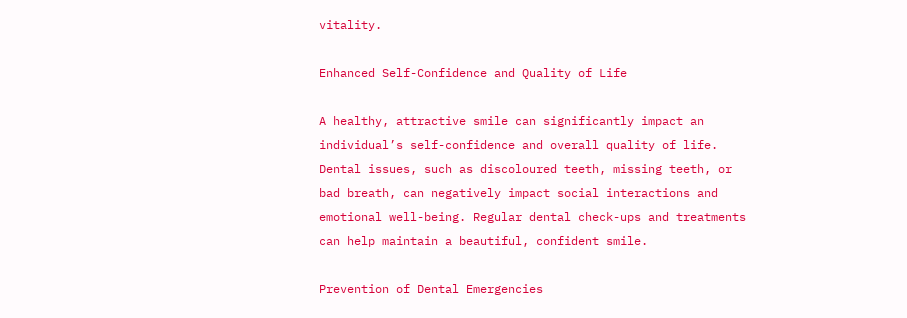vitality.

Enhanced Self-Confidence and Quality of Life

A healthy, attractive smile can significantly impact an individual’s self-confidence and overall quality of life. Dental issues, such as discoloured teeth, missing teeth, or bad breath, can negatively impact social interactions and emotional well-being. Regular dental check-ups and treatments can help maintain a beautiful, confident smile.

Prevention of Dental Emergencies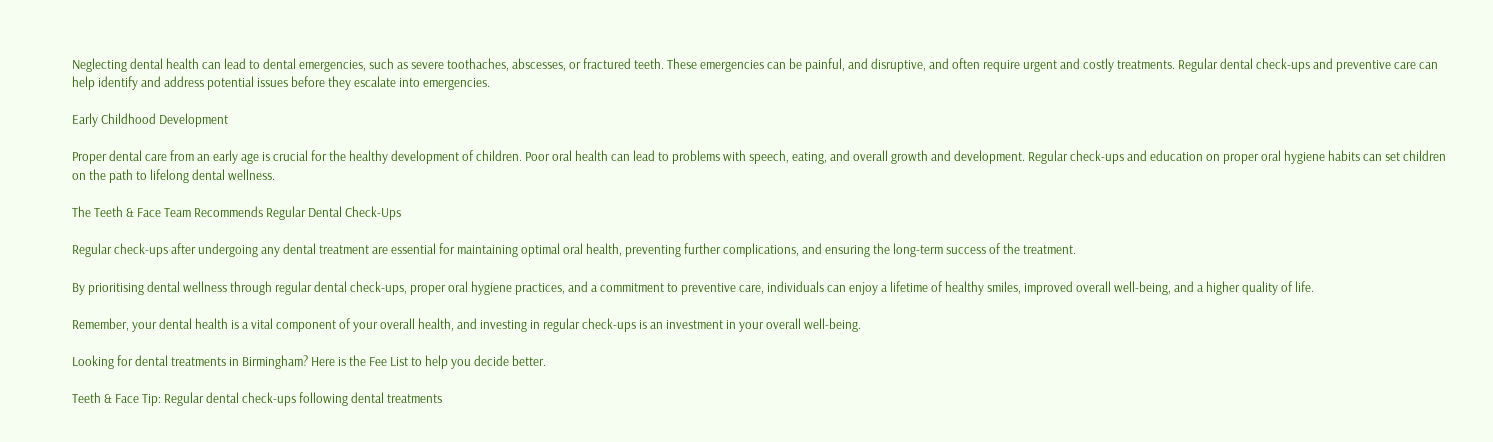Neglecting dental health can lead to dental emergencies, such as severe toothaches, abscesses, or fractured teeth. These emergencies can be painful, and disruptive, and often require urgent and costly treatments. Regular dental check-ups and preventive care can help identify and address potential issues before they escalate into emergencies.

Early Childhood Development

Proper dental care from an early age is crucial for the healthy development of children. Poor oral health can lead to problems with speech, eating, and overall growth and development. Regular check-ups and education on proper oral hygiene habits can set children on the path to lifelong dental wellness.

The Teeth & Face Team Recommends Regular Dental Check-Ups

Regular check-ups after undergoing any dental treatment are essential for maintaining optimal oral health, preventing further complications, and ensuring the long-term success of the treatment.

By prioritising dental wellness through regular dental check-ups, proper oral hygiene practices, and a commitment to preventive care, individuals can enjoy a lifetime of healthy smiles, improved overall well-being, and a higher quality of life.

Remember, your dental health is a vital component of your overall health, and investing in regular check-ups is an investment in your overall well-being.

Looking for dental treatments in Birmingham? Here is the Fee List to help you decide better.

Teeth & Face Tip: Regular dental check-ups following dental treatments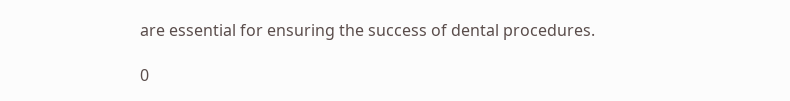are essential for ensuring the success of dental procedures.

0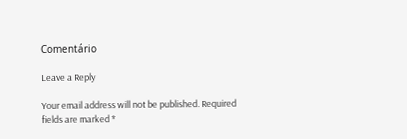Comentário

Leave a Reply

Your email address will not be published. Required fields are marked *